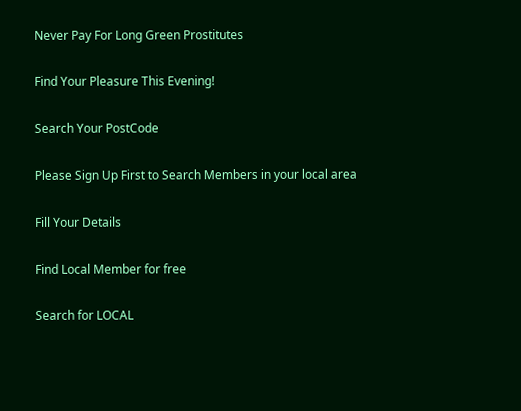Never Pay For Long Green Prostitutes

Find Your Pleasure This Evening!

Search Your PostCode

Please Sign Up First to Search Members in your local area

Fill Your Details

Find Local Member for free

Search for LOCAL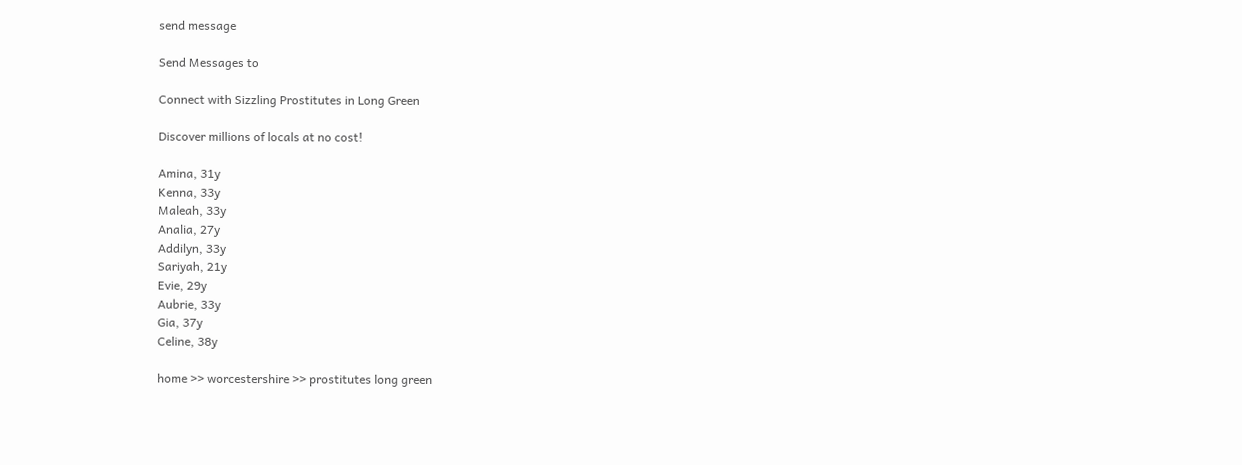send message

Send Messages to

Connect with Sizzling Prostitutes in Long Green

Discover millions of locals at no cost!

Amina, 31y
Kenna, 33y
Maleah, 33y
Analia, 27y
Addilyn, 33y
Sariyah, 21y
Evie, 29y
Aubrie, 33y
Gia, 37y
Celine, 38y

home >> worcestershire >> prostitutes long green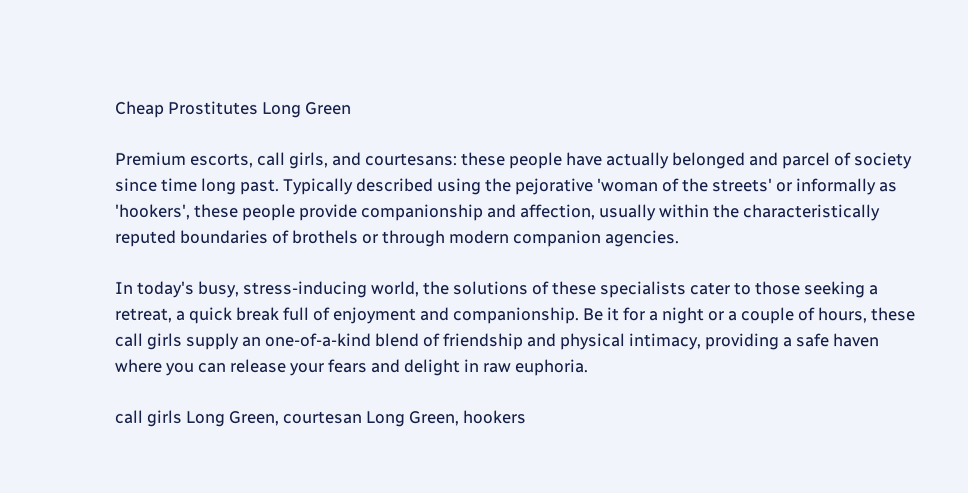Cheap Prostitutes Long Green

Premium escorts, call girls, and courtesans: these people have actually belonged and parcel of society since time long past. Typically described using the pejorative 'woman of the streets' or informally as 'hookers', these people provide companionship and affection, usually within the characteristically reputed boundaries of brothels or through modern companion agencies.

In today's busy, stress-inducing world, the solutions of these specialists cater to those seeking a retreat, a quick break full of enjoyment and companionship. Be it for a night or a couple of hours, these call girls supply an one-of-a-kind blend of friendship and physical intimacy, providing a safe haven where you can release your fears and delight in raw euphoria.

call girls Long Green, courtesan Long Green, hookers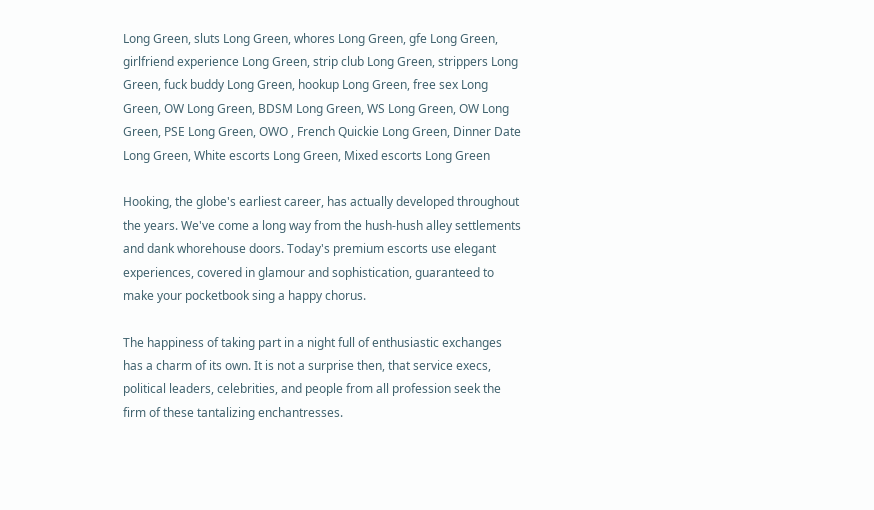Long Green, sluts Long Green, whores Long Green, gfe Long Green, girlfriend experience Long Green, strip club Long Green, strippers Long Green, fuck buddy Long Green, hookup Long Green, free sex Long Green, OW Long Green, BDSM Long Green, WS Long Green, OW Long Green, PSE Long Green, OWO , French Quickie Long Green, Dinner Date Long Green, White escorts Long Green, Mixed escorts Long Green

Hooking, the globe's earliest career, has actually developed throughout the years. We've come a long way from the hush-hush alley settlements and dank whorehouse doors. Today's premium escorts use elegant experiences, covered in glamour and sophistication, guaranteed to make your pocketbook sing a happy chorus.

The happiness of taking part in a night full of enthusiastic exchanges has a charm of its own. It is not a surprise then, that service execs, political leaders, celebrities, and people from all profession seek the firm of these tantalizing enchantresses.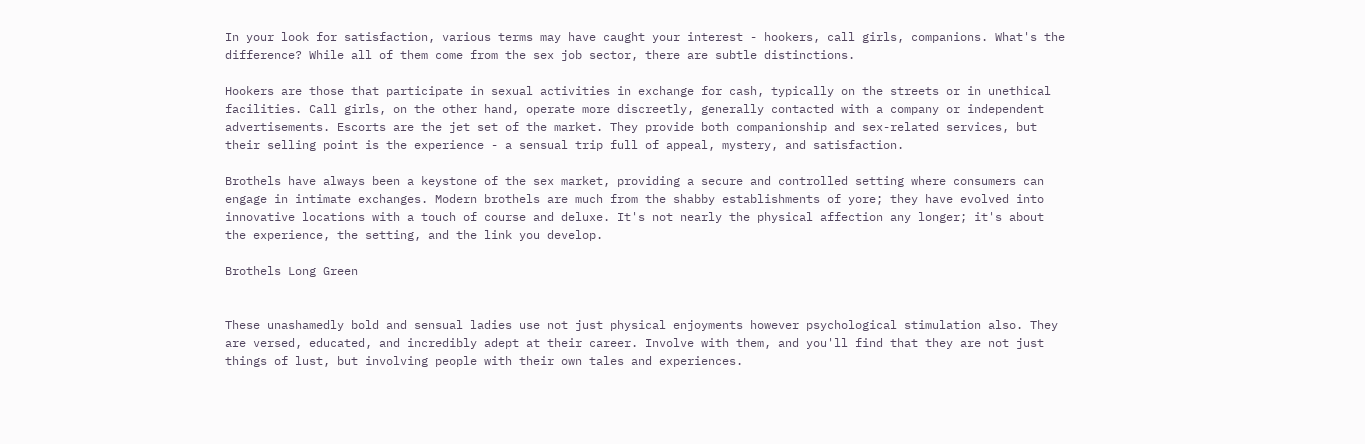In your look for satisfaction, various terms may have caught your interest - hookers, call girls, companions. What's the difference? While all of them come from the sex job sector, there are subtle distinctions.

Hookers are those that participate in sexual activities in exchange for cash, typically on the streets or in unethical facilities. Call girls, on the other hand, operate more discreetly, generally contacted with a company or independent advertisements. Escorts are the jet set of the market. They provide both companionship and sex-related services, but their selling point is the experience - a sensual trip full of appeal, mystery, and satisfaction.

Brothels have always been a keystone of the sex market, providing a secure and controlled setting where consumers can engage in intimate exchanges. Modern brothels are much from the shabby establishments of yore; they have evolved into innovative locations with a touch of course and deluxe. It's not nearly the physical affection any longer; it's about the experience, the setting, and the link you develop.

Brothels Long Green


These unashamedly bold and sensual ladies use not just physical enjoyments however psychological stimulation also. They are versed, educated, and incredibly adept at their career. Involve with them, and you'll find that they are not just things of lust, but involving people with their own tales and experiences.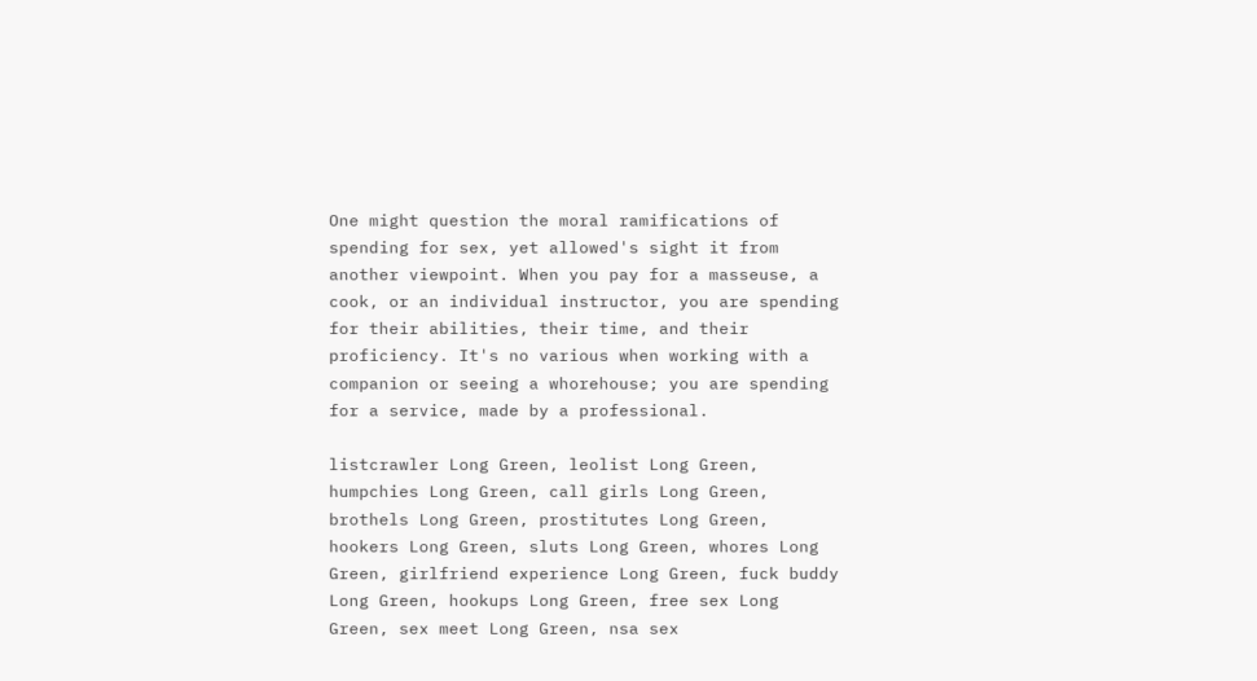One might question the moral ramifications of spending for sex, yet allowed's sight it from another viewpoint. When you pay for a masseuse, a cook, or an individual instructor, you are spending for their abilities, their time, and their proficiency. It's no various when working with a companion or seeing a whorehouse; you are spending for a service, made by a professional.

listcrawler Long Green, leolist Long Green, humpchies Long Green, call girls Long Green, brothels Long Green, prostitutes Long Green, hookers Long Green, sluts Long Green, whores Long Green, girlfriend experience Long Green, fuck buddy Long Green, hookups Long Green, free sex Long Green, sex meet Long Green, nsa sex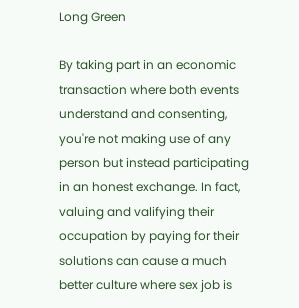Long Green

By taking part in an economic transaction where both events understand and consenting, you're not making use of any person but instead participating in an honest exchange. In fact, valuing and valifying their occupation by paying for their solutions can cause a much better culture where sex job is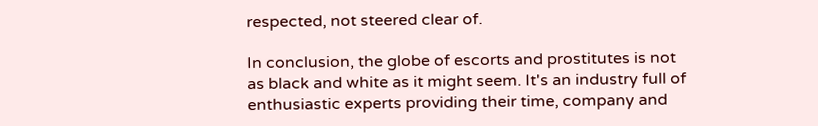respected, not steered clear of.

In conclusion, the globe of escorts and prostitutes is not as black and white as it might seem. It's an industry full of enthusiastic experts providing their time, company and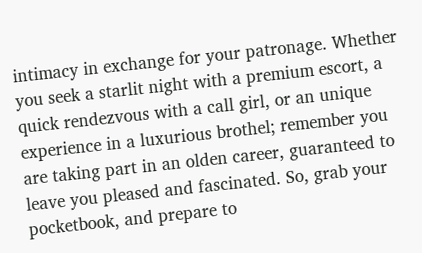intimacy in exchange for your patronage. Whether you seek a starlit night with a premium escort, a quick rendezvous with a call girl, or an unique experience in a luxurious brothel; remember you are taking part in an olden career, guaranteed to leave you pleased and fascinated. So, grab your pocketbook, and prepare to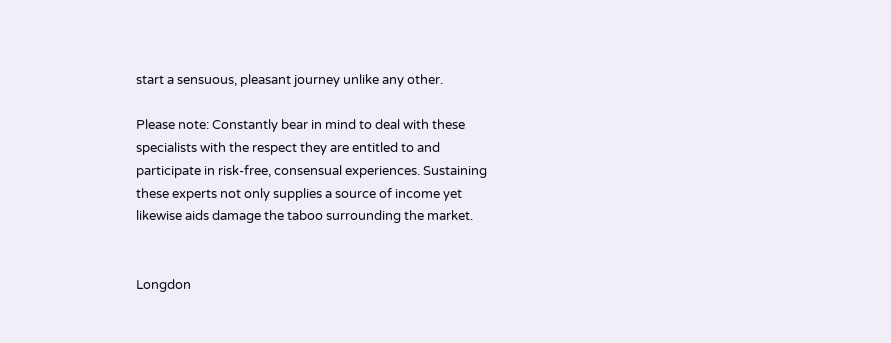start a sensuous, pleasant journey unlike any other.

Please note: Constantly bear in mind to deal with these specialists with the respect they are entitled to and participate in risk-free, consensual experiences. Sustaining these experts not only supplies a source of income yet likewise aids damage the taboo surrounding the market.


Longdon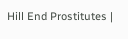Hill End Prostitutes |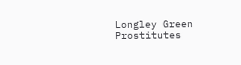Longley Green Prostitutes